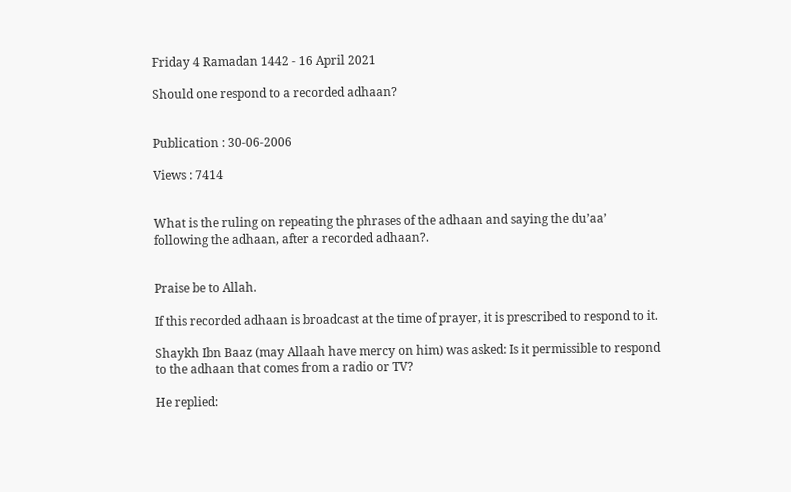Friday 4 Ramadan 1442 - 16 April 2021

Should one respond to a recorded adhaan?


Publication : 30-06-2006

Views : 7414


What is the ruling on repeating the phrases of the adhaan and saying the du’aa’ following the adhaan, after a recorded adhaan?.


Praise be to Allah.

If this recorded adhaan is broadcast at the time of prayer, it is prescribed to respond to it.

Shaykh Ibn Baaz (may Allaah have mercy on him) was asked: Is it permissible to respond to the adhaan that comes from a radio or TV?

He replied: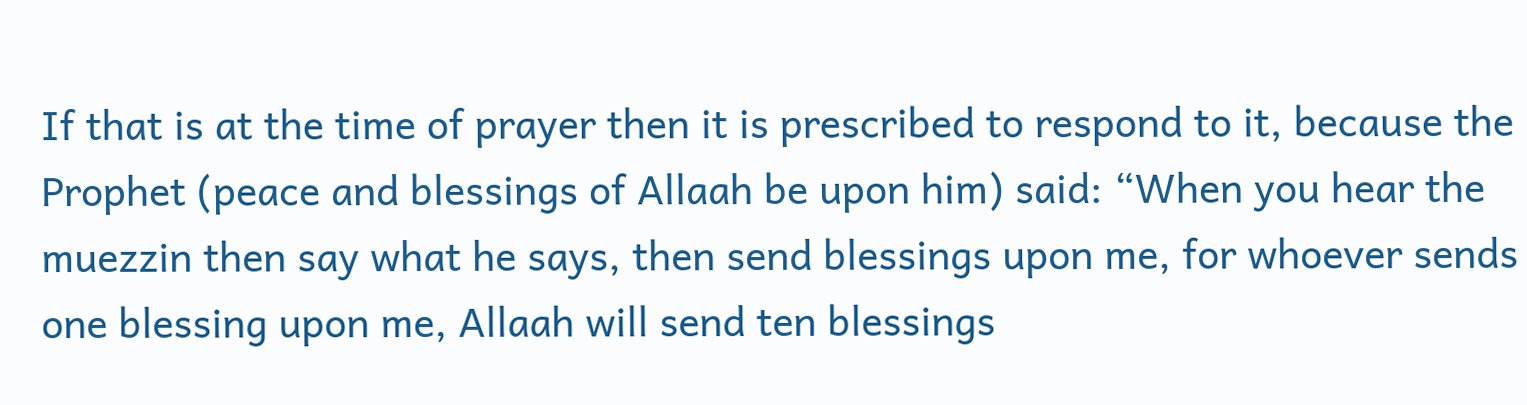If that is at the time of prayer then it is prescribed to respond to it, because the Prophet (peace and blessings of Allaah be upon him) said: “When you hear the muezzin then say what he says, then send blessings upon me, for whoever sends one blessing upon me, Allaah will send ten blessings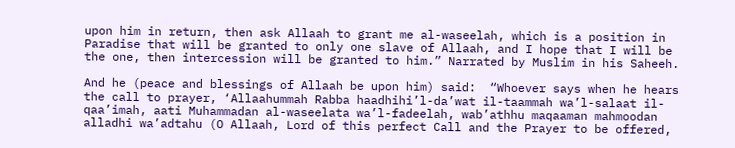upon him in return, then ask Allaah to grant me al-waseelah, which is a position in Paradise that will be granted to only one slave of Allaah, and I hope that I will be the one, then intercession will be granted to him.” Narrated by Muslim in his Saheeh.

And he (peace and blessings of Allaah be upon him) said:  “Whoever says when he hears the call to prayer, ‘Allaahummah Rabba haadhihi’l-da’wat il-taammah wa’l-salaat il-qaa’imah, aati Muhammadan al-waseelata wa’l-fadeelah, wab’athhu maqaaman mahmoodan alladhi wa’adtahu (O Allaah, Lord of this perfect Call and the Prayer to be offered,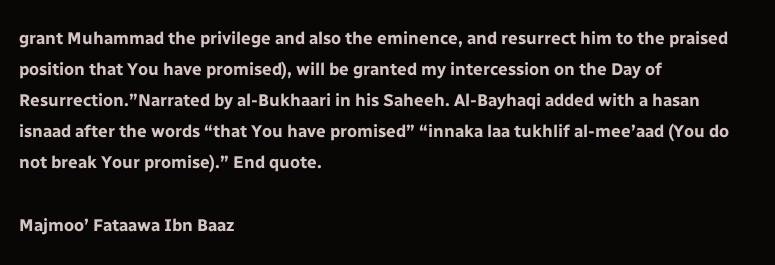grant Muhammad the privilege and also the eminence, and resurrect him to the praised position that You have promised), will be granted my intercession on the Day of Resurrection.”Narrated by al-Bukhaari in his Saheeh. Al-Bayhaqi added with a hasan isnaad after the words “that You have promised” “innaka laa tukhlif al-mee’aad (You do not break Your promise).” End quote.

Majmoo’ Fataawa Ibn Baaz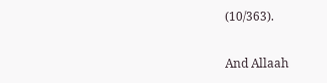(10/363).

And Allaah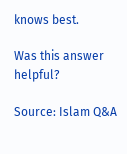knows best.

Was this answer helpful?

Source: Islam Q&A